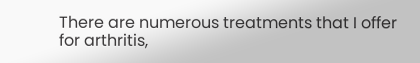There are numerous treatments that I offer for arthritis,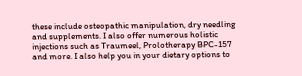these include osteopathic manipulation, dry needling and supplements. I also offer numerous holistic injections such as Traumeel, Prolotherapy BPC-157 and more. I also help you in your dietary options to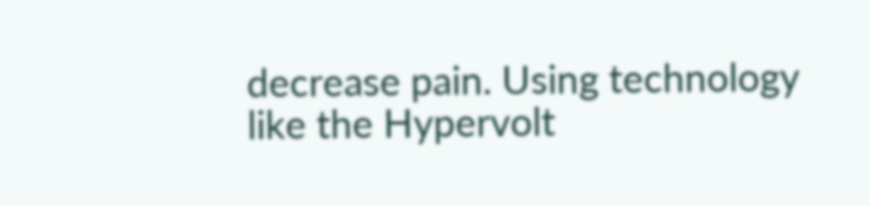decrease pain. Using technology like the Hypervolt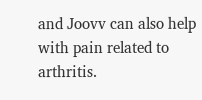and Joovv can also help with pain related to arthritis.